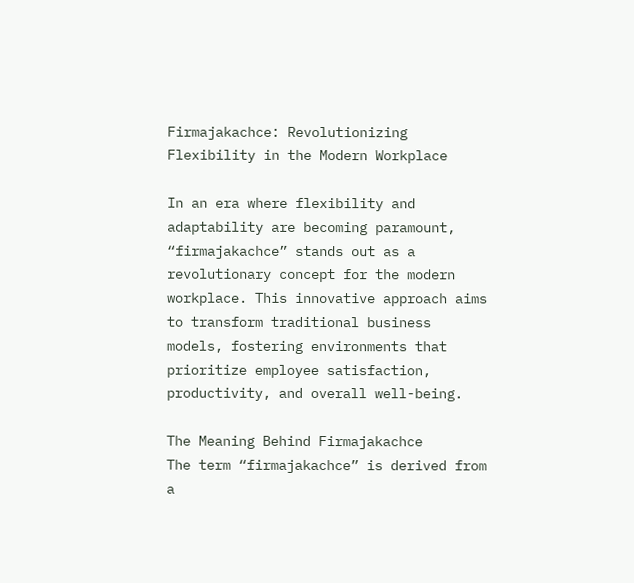Firmajakachce: Revolutionizing Flexibility in the Modern Workplace

In an era where flexibility and adaptability are becoming paramount, “firmajakachce” stands out as a revolutionary concept for the modern workplace. This innovative approach aims to transform traditional business models, fostering environments that prioritize employee satisfaction, productivity, and overall well-being.

The Meaning Behind Firmajakachce
The term “firmajakachce” is derived from a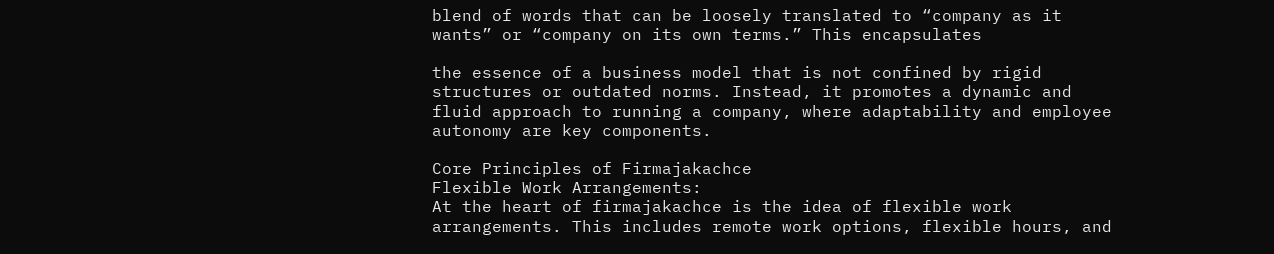blend of words that can be loosely translated to “company as it wants” or “company on its own terms.” This encapsulates

the essence of a business model that is not confined by rigid structures or outdated norms. Instead, it promotes a dynamic and fluid approach to running a company, where adaptability and employee autonomy are key components.

Core Principles of Firmajakachce
Flexible Work Arrangements:
At the heart of firmajakachce is the idea of flexible work arrangements. This includes remote work options, flexible hours, and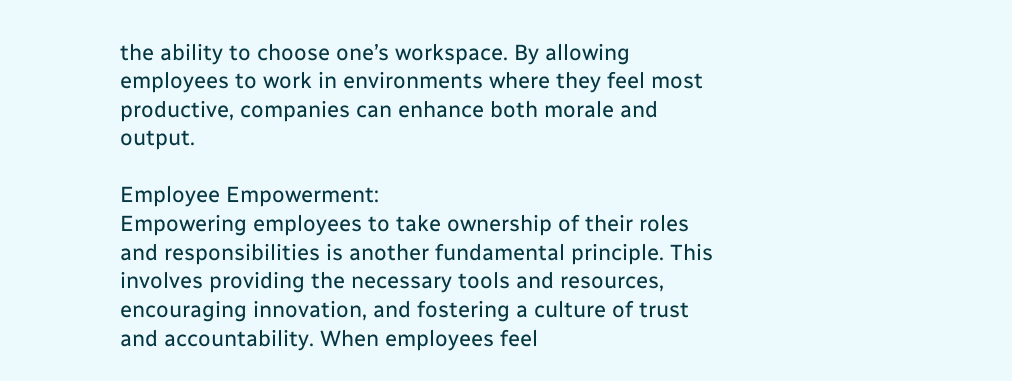the ability to choose one’s workspace. By allowing employees to work in environments where they feel most productive, companies can enhance both morale and output.

Employee Empowerment:
Empowering employees to take ownership of their roles and responsibilities is another fundamental principle. This involves providing the necessary tools and resources, encouraging innovation, and fostering a culture of trust and accountability. When employees feel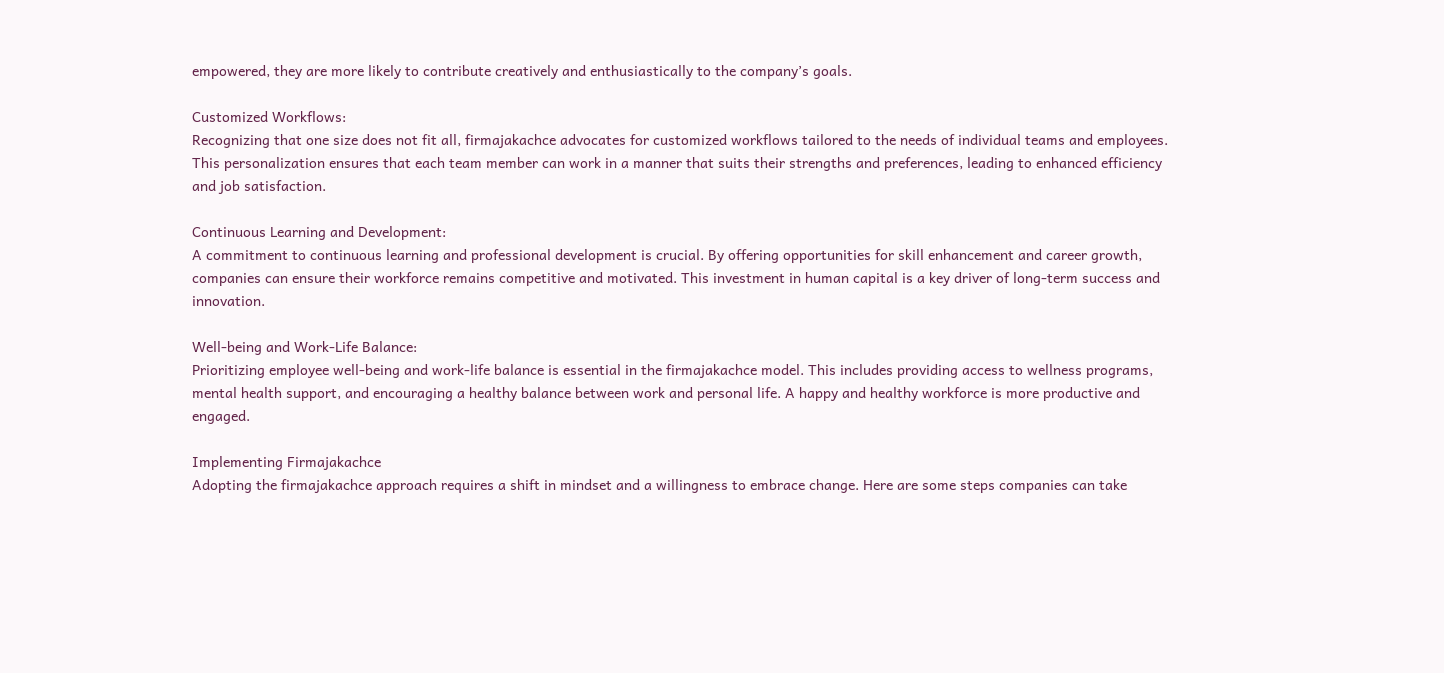empowered, they are more likely to contribute creatively and enthusiastically to the company’s goals.

Customized Workflows:
Recognizing that one size does not fit all, firmajakachce advocates for customized workflows tailored to the needs of individual teams and employees. This personalization ensures that each team member can work in a manner that suits their strengths and preferences, leading to enhanced efficiency and job satisfaction.

Continuous Learning and Development:
A commitment to continuous learning and professional development is crucial. By offering opportunities for skill enhancement and career growth, companies can ensure their workforce remains competitive and motivated. This investment in human capital is a key driver of long-term success and innovation.

Well-being and Work-Life Balance:
Prioritizing employee well-being and work-life balance is essential in the firmajakachce model. This includes providing access to wellness programs, mental health support, and encouraging a healthy balance between work and personal life. A happy and healthy workforce is more productive and engaged.

Implementing Firmajakachce
Adopting the firmajakachce approach requires a shift in mindset and a willingness to embrace change. Here are some steps companies can take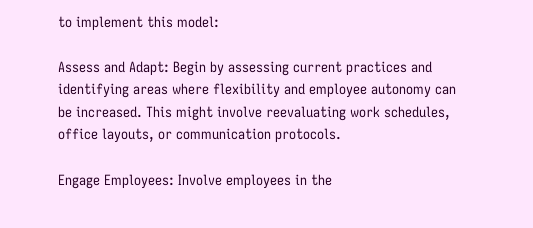to implement this model:

Assess and Adapt: Begin by assessing current practices and identifying areas where flexibility and employee autonomy can be increased. This might involve reevaluating work schedules, office layouts, or communication protocols.

Engage Employees: Involve employees in the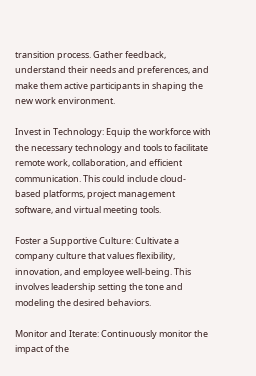transition process. Gather feedback, understand their needs and preferences, and make them active participants in shaping the new work environment.

Invest in Technology: Equip the workforce with the necessary technology and tools to facilitate remote work, collaboration, and efficient communication. This could include cloud-based platforms, project management software, and virtual meeting tools.

Foster a Supportive Culture: Cultivate a company culture that values flexibility, innovation, and employee well-being. This involves leadership setting the tone and modeling the desired behaviors.

Monitor and Iterate: Continuously monitor the impact of the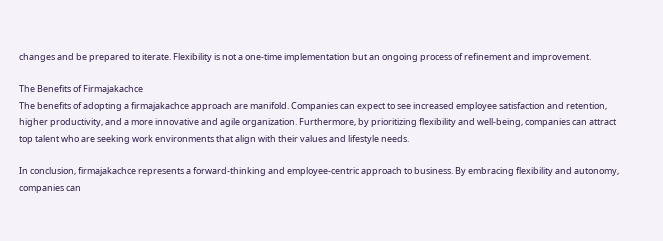changes and be prepared to iterate. Flexibility is not a one-time implementation but an ongoing process of refinement and improvement.

The Benefits of Firmajakachce
The benefits of adopting a firmajakachce approach are manifold. Companies can expect to see increased employee satisfaction and retention, higher productivity, and a more innovative and agile organization. Furthermore, by prioritizing flexibility and well-being, companies can attract top talent who are seeking work environments that align with their values and lifestyle needs.

In conclusion, firmajakachce represents a forward-thinking and employee-centric approach to business. By embracing flexibility and autonomy, companies can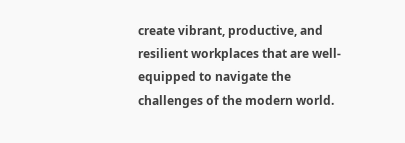create vibrant, productive, and resilient workplaces that are well-equipped to navigate the challenges of the modern world.